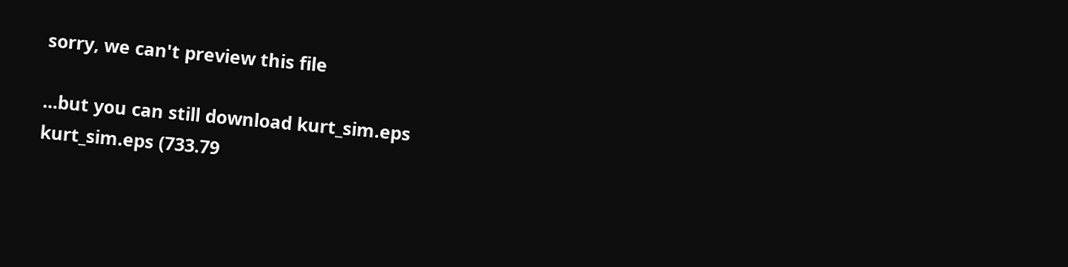sorry, we can't preview this file

...but you can still download kurt_sim.eps
kurt_sim.eps (733.79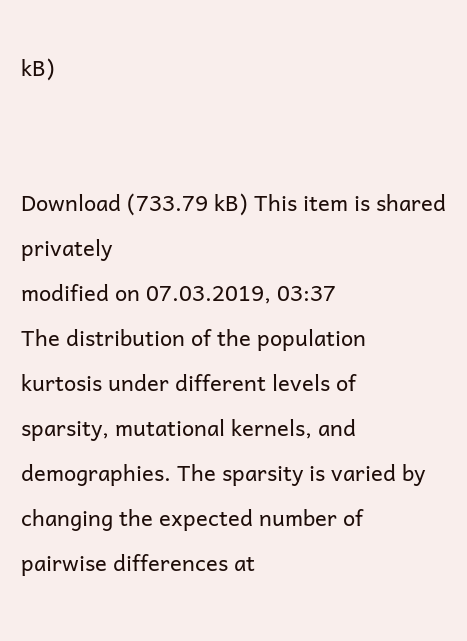kB)


Download (733.79 kB) This item is shared privately
modified on 07.03.2019, 03:37
The distribution of the population kurtosis under different levels of sparsity, mutational kernels, and demographies. The sparsity is varied by changing the expected number of pairwise differences at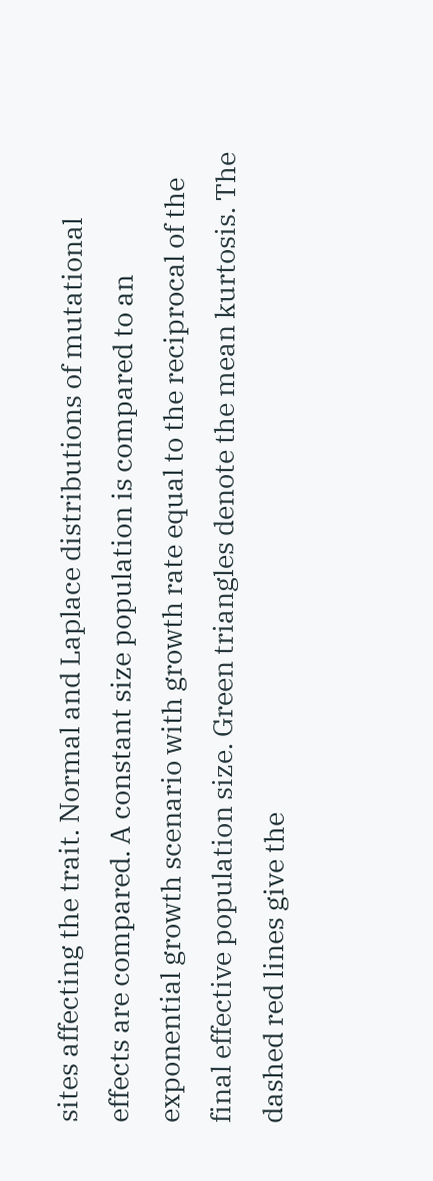sites affecting the trait. Normal and Laplace distributions of mutational effects are compared. A constant size population is compared to an exponential growth scenario with growth rate equal to the reciprocal of the final effective population size. Green triangles denote the mean kurtosis. The dashed red lines give the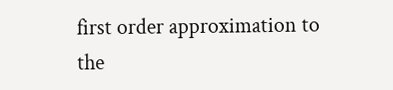first order approximation to the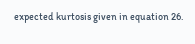expected kurtosis given in equation 26.